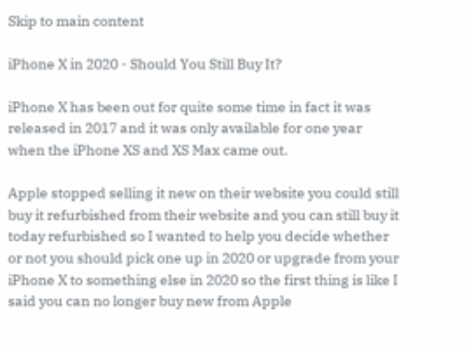Skip to main content

iPhone X in 2020 - Should You Still Buy It?

iPhone X has been out for quite some time in fact it was released in 2017 and it was only available for one year when the iPhone XS and XS Max came out.

Apple stopped selling it new on their website you could still buy it refurbished from their website and you can still buy it today refurbished so I wanted to help you decide whether or not you should pick one up in 2020 or upgrade from your iPhone X to something else in 2020 so the first thing is like I said you can no longer buy new from Apple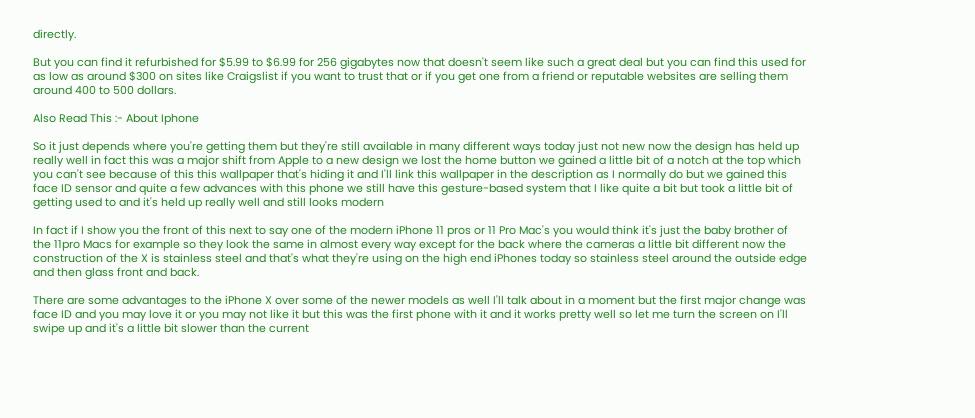directly.

But you can find it refurbished for $5.99 to $6.99 for 256 gigabytes now that doesn't seem like such a great deal but you can find this used for as low as around $300 on sites like Craigslist if you want to trust that or if you get one from a friend or reputable websites are selling them around 400 to 500 dollars.

Also Read This :- About Iphone

So it just depends where you're getting them but they're still available in many different ways today just not new now the design has held up really well in fact this was a major shift from Apple to a new design we lost the home button we gained a little bit of a notch at the top which you can't see because of this this wallpaper that's hiding it and I'll link this wallpaper in the description as I normally do but we gained this face ID sensor and quite a few advances with this phone we still have this gesture-based system that I like quite a bit but took a little bit of getting used to and it's held up really well and still looks modern

In fact if I show you the front of this next to say one of the modern iPhone 11 pros or 11 Pro Mac's you would think it's just the baby brother of the 11pro Macs for example so they look the same in almost every way except for the back where the cameras a little bit different now the construction of the X is stainless steel and that's what they're using on the high end iPhones today so stainless steel around the outside edge and then glass front and back.

There are some advantages to the iPhone X over some of the newer models as well I'll talk about in a moment but the first major change was face ID and you may love it or you may not like it but this was the first phone with it and it works pretty well so let me turn the screen on I'll swipe up and it's a little bit slower than the current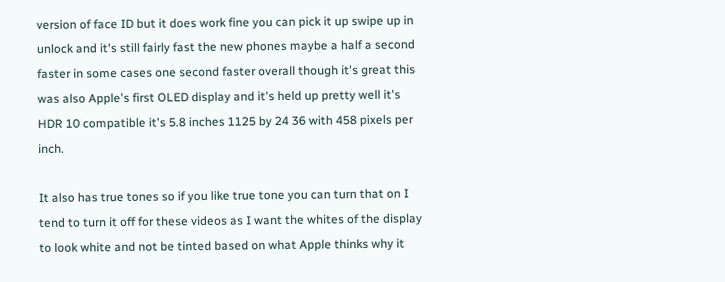version of face ID but it does work fine you can pick it up swipe up in unlock and it's still fairly fast the new phones maybe a half a second faster in some cases one second faster overall though it's great this was also Apple's first OLED display and it's held up pretty well it's HDR 10 compatible it's 5.8 inches 1125 by 24 36 with 458 pixels per inch.

It also has true tones so if you like true tone you can turn that on I tend to turn it off for these videos as I want the whites of the display to look white and not be tinted based on what Apple thinks why it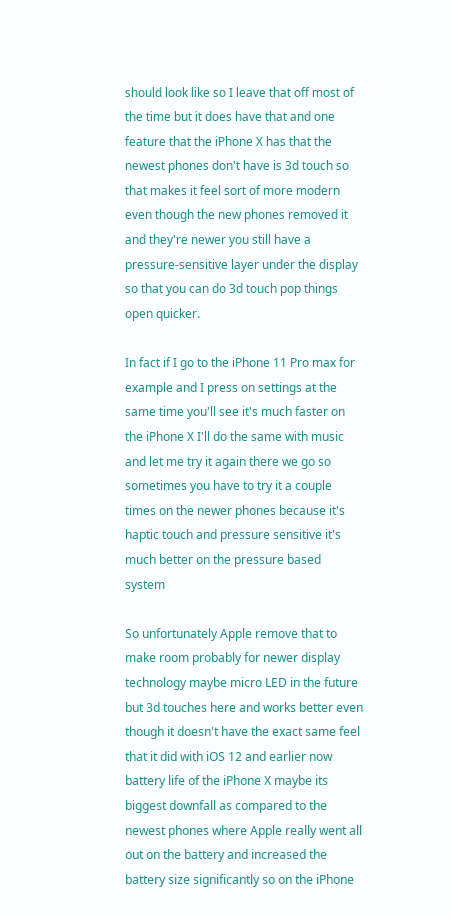should look like so I leave that off most of the time but it does have that and one feature that the iPhone X has that the newest phones don't have is 3d touch so that makes it feel sort of more modern even though the new phones removed it and they're newer you still have a pressure-sensitive layer under the display so that you can do 3d touch pop things open quicker.

In fact if I go to the iPhone 11 Pro max for example and I press on settings at the same time you'll see it's much faster on the iPhone X I'll do the same with music and let me try it again there we go so sometimes you have to try it a couple times on the newer phones because it's haptic touch and pressure sensitive it's much better on the pressure based system

So unfortunately Apple remove that to make room probably for newer display technology maybe micro LED in the future but 3d touches here and works better even though it doesn't have the exact same feel that it did with iOS 12 and earlier now battery life of the iPhone X maybe its biggest downfall as compared to the newest phones where Apple really went all out on the battery and increased the battery size significantly so on the iPhone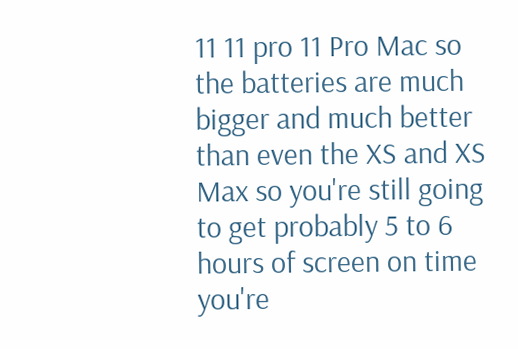11 11 pro 11 Pro Mac so the batteries are much bigger and much better than even the XS and XS Max so you're still going to get probably 5 to 6 hours of screen on time you're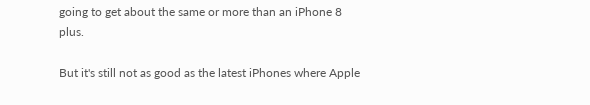going to get about the same or more than an iPhone 8 plus.

But it's still not as good as the latest iPhones where Apple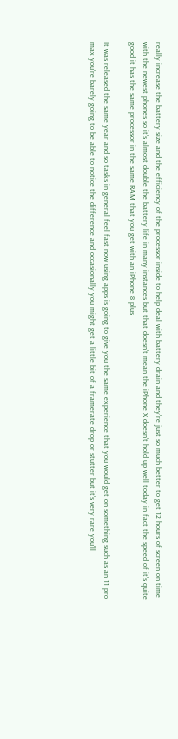really increase the battery size and the efficiency of the processor inside to help deal with battery drain and they're just so much better to get 12 hours of screen on time with the newest phones so it's almost double the battery life in many instances but that doesn't mean the iPhone X doesn't hold up well today in fact the speed of it's quite good it has the same processor in the same RAM that you get with an iPhone 8 plus

It was released the same year and so tasks in general feel fast now using apps is going to give you the same experience that you would get on something such as an 11 pro max you're barely going to be able to notice the difference and occasionally you might get a little bit of a framerate drop or stutter but it's very rare you'll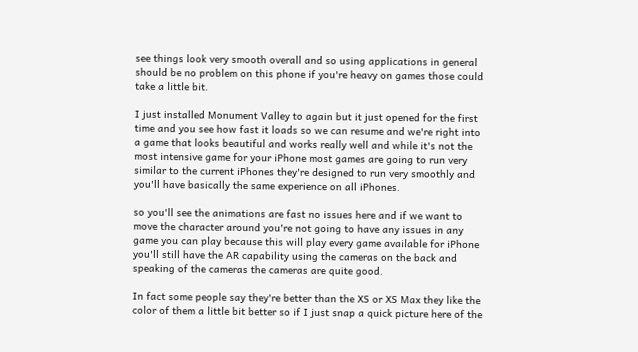see things look very smooth overall and so using applications in general should be no problem on this phone if you're heavy on games those could take a little bit.

I just installed Monument Valley to again but it just opened for the first time and you see how fast it loads so we can resume and we're right into a game that looks beautiful and works really well and while it's not the most intensive game for your iPhone most games are going to run very similar to the current iPhones they're designed to run very smoothly and you'll have basically the same experience on all iPhones.

so you'll see the animations are fast no issues here and if we want to move the character around you're not going to have any issues in any game you can play because this will play every game available for iPhone you'll still have the AR capability using the cameras on the back and speaking of the cameras the cameras are quite good.

In fact some people say they're better than the XS or XS Max they like the color of them a little bit better so if I just snap a quick picture here of the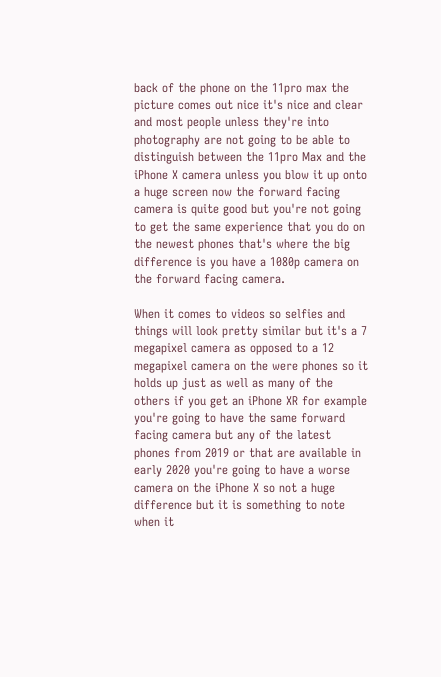back of the phone on the 11pro max the picture comes out nice it's nice and clear and most people unless they're into photography are not going to be able to distinguish between the 11pro Max and the iPhone X camera unless you blow it up onto a huge screen now the forward facing camera is quite good but you're not going to get the same experience that you do on the newest phones that's where the big difference is you have a 1080p camera on the forward facing camera.

When it comes to videos so selfies and things will look pretty similar but it's a 7 megapixel camera as opposed to a 12 megapixel camera on the were phones so it holds up just as well as many of the others if you get an iPhone XR for example you're going to have the same forward facing camera but any of the latest phones from 2019 or that are available in early 2020 you're going to have a worse camera on the iPhone X so not a huge difference but it is something to note when it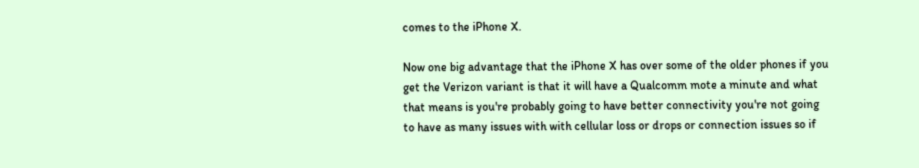comes to the iPhone X.

Now one big advantage that the iPhone X has over some of the older phones if you get the Verizon variant is that it will have a Qualcomm mote a minute and what that means is you're probably going to have better connectivity you're not going to have as many issues with with cellular loss or drops or connection issues so if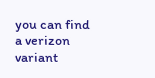you can find a verizon variant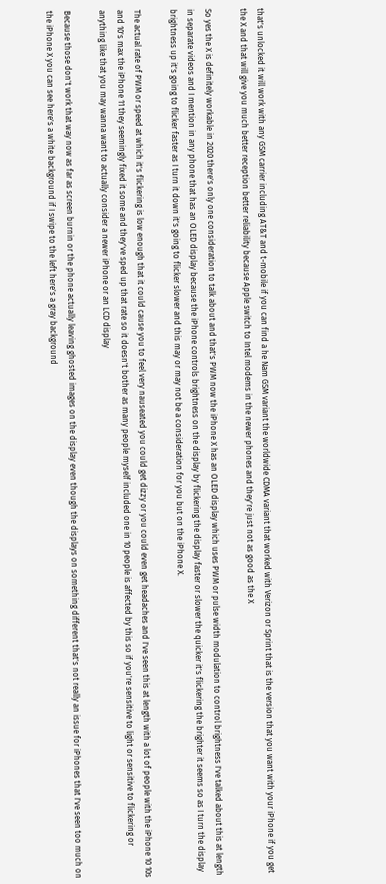that's unlocked it will work with any GSM carrier including AT&T and t-mobile if you can find a he Nam GSM variant the worldwide CDMA variant that worked with Verizon or Sprint that is the version that you want with your iPhone if you get the X and that will give you much better reception better reliability because Apple switch to Intel modems in the newer phones and they're just not as good as the X

So yes the X is definitely workable in 2020 there's only one consideration to talk about and that's PWM now the iPhone X has an OLED display which uses PWM or pulse width modulation to control brightness I've talked about this at length in separate videos and I mention in any phone that has an OLED display because the iPhone controls brightness on the display by flickering the display faster or slower the quicker it's flickering the brighter it seems so as I turn the display brightness up it's going to flicker faster as I turn it down it's going to flicker slower and this may or may not be a consideration for you but on the iPhone X.

The actual rate of PWM or speed at which it's flickering is low enough that it could cause you to feel very nauseated you could get dizzy or you could even get headaches and I've seen this at length with a lot of people with the iPhone 10 10s and 10's max the iPhone 11 they seemingly fixed it some and they've sped up that rate so it doesn't bother as many people myself included one in 10 people is affected by this so if you're sensitive to light or sensitive to flickering or anything like that you may wanna want to actually consider a newer iPhone or an LCD display

Because those don't work that way now as far as screen burnin or the phone actually leaving ghosted images on the display even though the displays on something different that's not really an issue for iPhones that I've seen too much on the iPhone X you can see here's a white background if I swipe to the left here's a gray background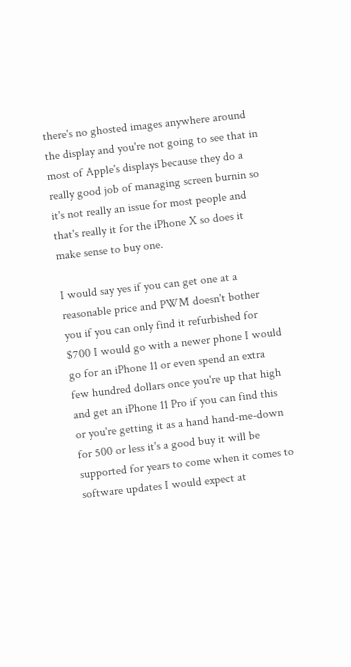there's no ghosted images anywhere around the display and you're not going to see that in most of Apple's displays because they do a really good job of managing screen burnin so it's not really an issue for most people and that's really it for the iPhone X so does it make sense to buy one.

I would say yes if you can get one at a reasonable price and PWM doesn't bother you if you can only find it refurbished for $700 I would go with a newer phone I would go for an iPhone 11 or even spend an extra few hundred dollars once you're up that high and get an iPhone 11 Pro if you can find this or you're getting it as a hand hand-me-down for 500 or less it's a good buy it will be supported for years to come when it comes to software updates I would expect at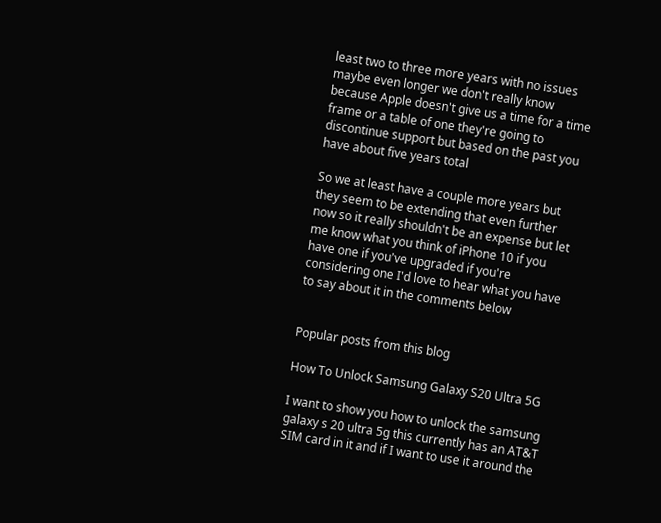least two to three more years with no issues maybe even longer we don't really know because Apple doesn't give us a time for a time frame or a table of one they're going to discontinue support but based on the past you have about five years total

So we at least have a couple more years but they seem to be extending that even further now so it really shouldn't be an expense but let me know what you think of iPhone 10 if you have one if you've upgraded if you're considering one I'd love to hear what you have to say about it in the comments below


Popular posts from this blog

How To Unlock Samsung Galaxy S20 Ultra 5G

I want to show you how to unlock the samsung galaxy s 20 ultra 5g this currently has an AT&T SIM card in it and if I want to use it around the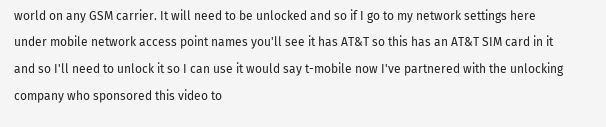world on any GSM carrier. It will need to be unlocked and so if I go to my network settings here under mobile network access point names you'll see it has AT&T so this has an AT&T SIM card in it and so I'll need to unlock it so I can use it would say t-mobile now I've partnered with the unlocking company who sponsored this video to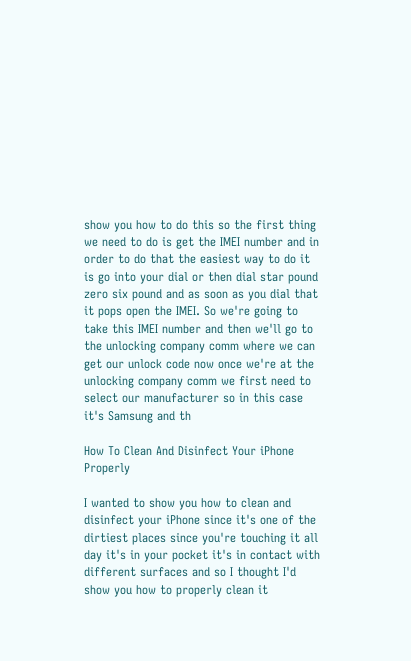show you how to do this so the first thing we need to do is get the IMEI number and in order to do that the easiest way to do it is go into your dial or then dial star pound zero six pound and as soon as you dial that it pops open the IMEI. So we're going to take this IMEI number and then we'll go to the unlocking company comm where we can get our unlock code now once we're at the unlocking company comm we first need to select our manufacturer so in this case it's Samsung and th

How To Clean And Disinfect Your iPhone Properly

I wanted to show you how to clean and disinfect your iPhone since it's one of the dirtiest places since you're touching it all day it's in your pocket it's in contact with different surfaces and so I thought I'd show you how to properly clean it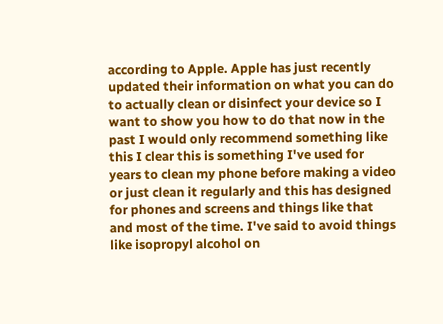according to Apple. Apple has just recently updated their information on what you can do to actually clean or disinfect your device so I want to show you how to do that now in the past I would only recommend something like this I clear this is something I've used for years to clean my phone before making a video or just clean it regularly and this has designed for phones and screens and things like that and most of the time. I've said to avoid things like isopropyl alcohol on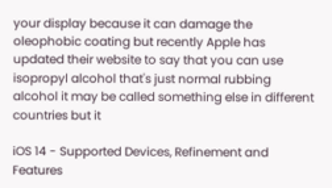your display because it can damage the oleophobic coating but recently Apple has updated their website to say that you can use isopropyl alcohol that's just normal rubbing alcohol it may be called something else in different countries but it

iOS 14 - Supported Devices, Refinement and Features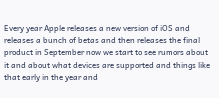Every year Apple releases a new version of iOS and releases a bunch of betas and then releases the final product in September now we start to see rumors about it and about what devices are supported and things like that early in the year and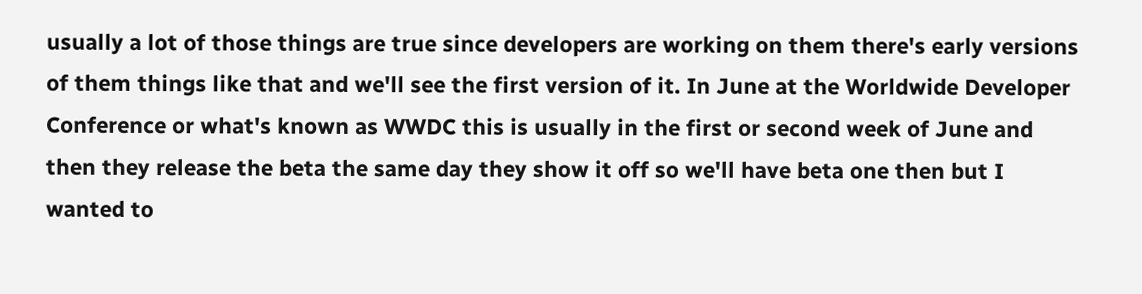usually a lot of those things are true since developers are working on them there's early versions of them things like that and we'll see the first version of it. In June at the Worldwide Developer Conference or what's known as WWDC this is usually in the first or second week of June and then they release the beta the same day they show it off so we'll have beta one then but I wanted to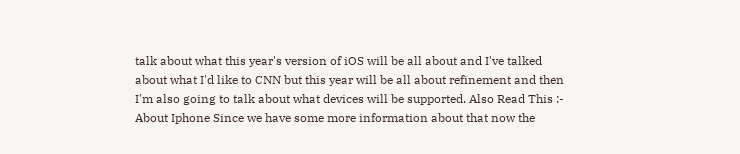talk about what this year's version of iOS will be all about and I've talked about what I'd like to CNN but this year will be all about refinement and then I'm also going to talk about what devices will be supported. Also Read This :-  About Iphone Since we have some more information about that now the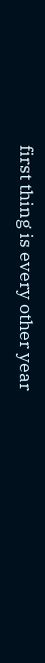first thing is every other year